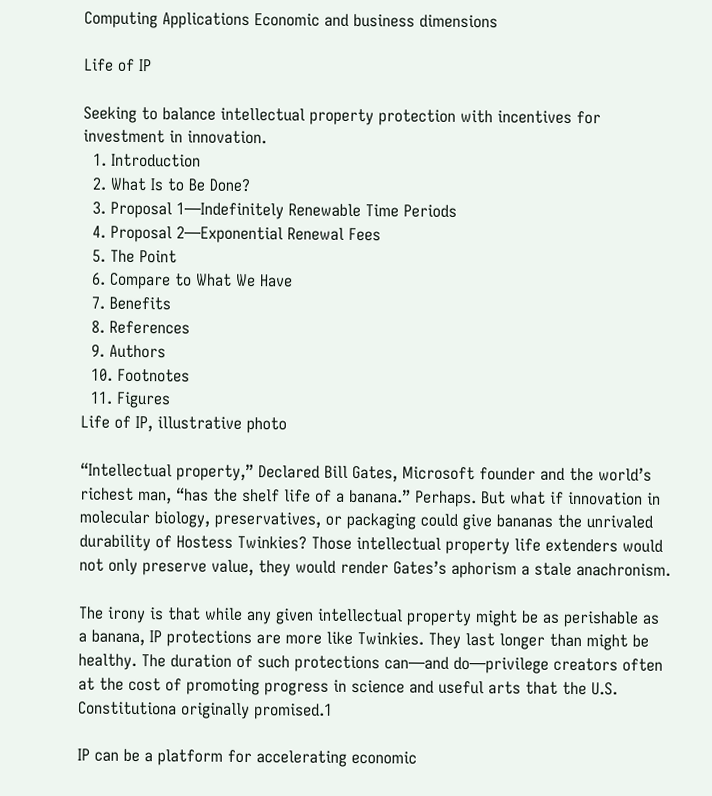Computing Applications Economic and business dimensions

Life of IP

Seeking to balance intellectual property protection with incentives for investment in innovation.
  1. Introduction
  2. What Is to Be Done?
  3. Proposal 1—Indefinitely Renewable Time Periods
  4. Proposal 2—Exponential Renewal Fees
  5. The Point
  6. Compare to What We Have
  7. Benefits
  8. References
  9. Authors
  10. Footnotes
  11. Figures
Life of IP, illustrative photo

“Intellectual property,” Declared Bill Gates, Microsoft founder and the world’s richest man, “has the shelf life of a banana.” Perhaps. But what if innovation in molecular biology, preservatives, or packaging could give bananas the unrivaled durability of Hostess Twinkies? Those intellectual property life extenders would not only preserve value, they would render Gates’s aphorism a stale anachronism.

The irony is that while any given intellectual property might be as perishable as a banana, IP protections are more like Twinkies. They last longer than might be healthy. The duration of such protections can—and do—privilege creators often at the cost of promoting progress in science and useful arts that the U.S. Constitutiona originally promised.1

IP can be a platform for accelerating economic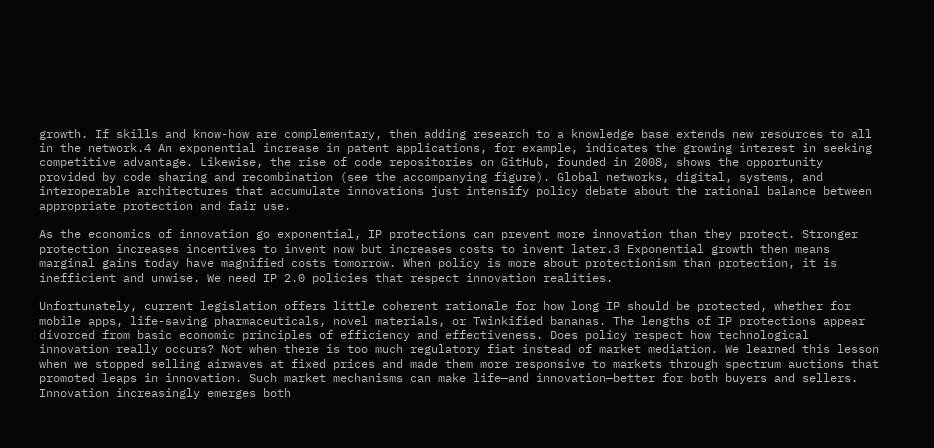growth. If skills and know-how are complementary, then adding research to a knowledge base extends new resources to all in the network.4 An exponential increase in patent applications, for example, indicates the growing interest in seeking competitive advantage. Likewise, the rise of code repositories on GitHub, founded in 2008, shows the opportunity provided by code sharing and recombination (see the accompanying figure). Global networks, digital, systems, and interoperable architectures that accumulate innovations just intensify policy debate about the rational balance between appropriate protection and fair use.

As the economics of innovation go exponential, IP protections can prevent more innovation than they protect. Stronger protection increases incentives to invent now but increases costs to invent later.3 Exponential growth then means marginal gains today have magnified costs tomorrow. When policy is more about protectionism than protection, it is inefficient and unwise. We need IP 2.0 policies that respect innovation realities.

Unfortunately, current legislation offers little coherent rationale for how long IP should be protected, whether for mobile apps, life-saving pharmaceuticals, novel materials, or Twinkified bananas. The lengths of IP protections appear divorced from basic economic principles of efficiency and effectiveness. Does policy respect how technological innovation really occurs? Not when there is too much regulatory fiat instead of market mediation. We learned this lesson when we stopped selling airwaves at fixed prices and made them more responsive to markets through spectrum auctions that promoted leaps in innovation. Such market mechanisms can make life—and innovation—better for both buyers and sellers. Innovation increasingly emerges both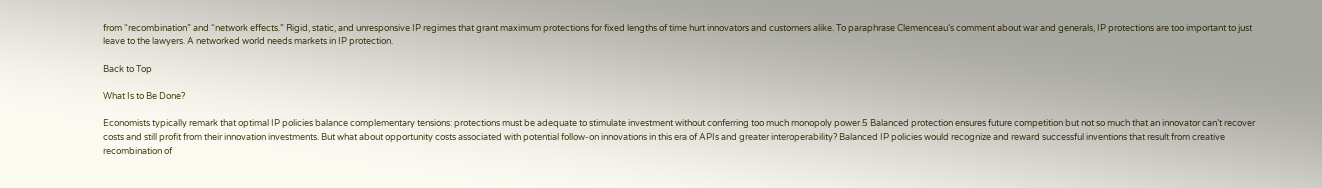from “recombination” and “network effects.” Rigid, static, and unresponsive IP regimes that grant maximum protections for fixed lengths of time hurt innovators and customers alike. To paraphrase Clemenceau’s comment about war and generals, IP protections are too important to just leave to the lawyers. A networked world needs markets in IP protection.

Back to Top

What Is to Be Done?

Economists typically remark that optimal IP policies balance complementary tensions: protections must be adequate to stimulate investment without conferring too much monopoly power.5 Balanced protection ensures future competition but not so much that an innovator can’t recover costs and still profit from their innovation investments. But what about opportunity costs associated with potential follow-on innovations in this era of APIs and greater interoperability? Balanced IP policies would recognize and reward successful inventions that result from creative recombination of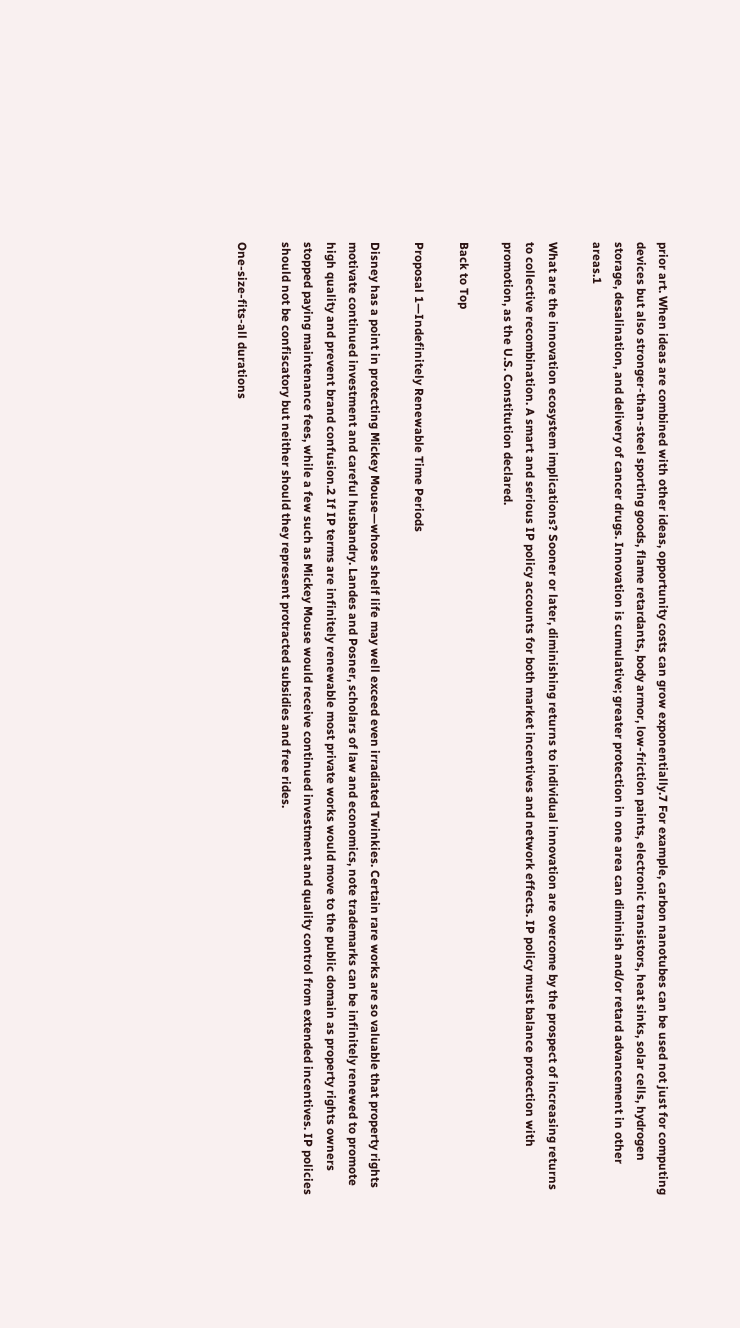prior art. When ideas are combined with other ideas, opportunity costs can grow exponentially.7 For example, carbon nanotubes can be used not just for computing devices but also stronger-than-steel sporting goods, flame retardants, body armor, low-friction paints, electronic transistors, heat sinks, solar cells, hydrogen storage, desalination, and delivery of cancer drugs. Innovation is cumulative; greater protection in one area can diminish and/or retard advancement in other areas.1

What are the innovation ecosystem implications? Sooner or later, diminishing returns to individual innovation are overcome by the prospect of increasing returns to collective recombination. A smart and serious IP policy accounts for both market incentives and network effects. IP policy must balance protection with promotion, as the U.S. Constitution declared.

Back to Top

Proposal 1—Indefinitely Renewable Time Periods

Disney has a point in protecting Mickey Mouse—whose shelf life may well exceed even irradiated Twinkies. Certain rare works are so valuable that property rights motivate continued investment and careful husbandry. Landes and Posner, scholars of law and economics, note trademarks can be infinitely renewed to promote high quality and prevent brand confusion.2 If IP terms are infinitely renewable most private works would move to the public domain as property rights owners stopped paying maintenance fees, while a few such as Mickey Mouse would receive continued investment and quality control from extended incentives. IP policies should not be confiscatory but neither should they represent protracted subsidies and free rides.

One-size-fits-all durations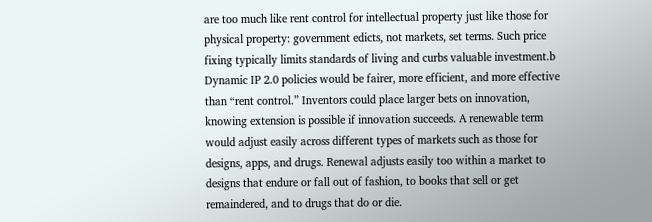are too much like rent control for intellectual property just like those for physical property: government edicts, not markets, set terms. Such price fixing typically limits standards of living and curbs valuable investment.b Dynamic IP 2.0 policies would be fairer, more efficient, and more effective than “rent control.” Inventors could place larger bets on innovation, knowing extension is possible if innovation succeeds. A renewable term would adjust easily across different types of markets such as those for designs, apps, and drugs. Renewal adjusts easily too within a market to designs that endure or fall out of fashion, to books that sell or get remaindered, and to drugs that do or die.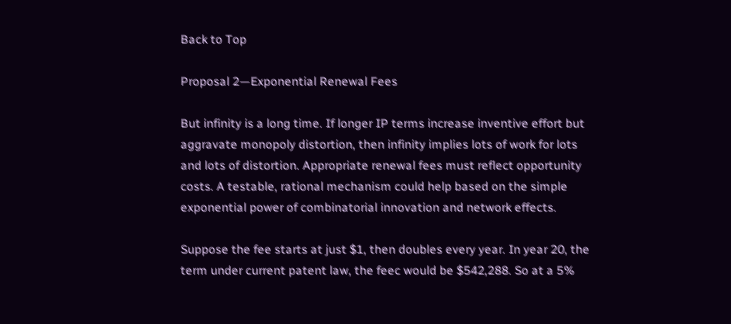Back to Top

Proposal 2—Exponential Renewal Fees

But infinity is a long time. If longer IP terms increase inventive effort but aggravate monopoly distortion, then infinity implies lots of work for lots and lots of distortion. Appropriate renewal fees must reflect opportunity costs. A testable, rational mechanism could help based on the simple exponential power of combinatorial innovation and network effects.

Suppose the fee starts at just $1, then doubles every year. In year 20, the term under current patent law, the feec would be $542,288. So at a 5%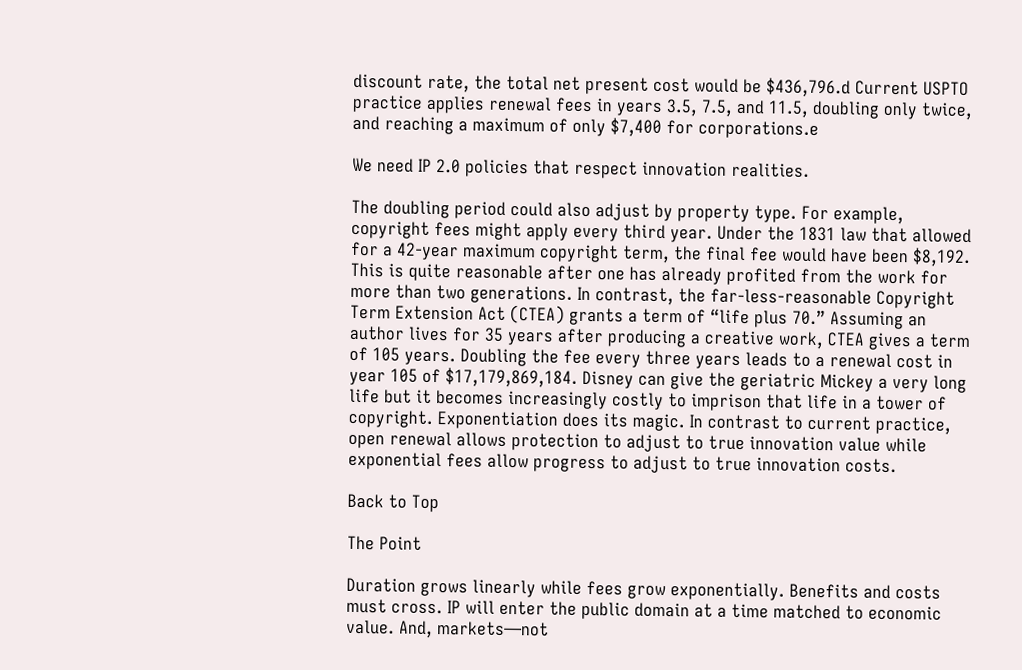discount rate, the total net present cost would be $436,796.d Current USPTO practice applies renewal fees in years 3.5, 7.5, and 11.5, doubling only twice, and reaching a maximum of only $7,400 for corporations.e

We need IP 2.0 policies that respect innovation realities.

The doubling period could also adjust by property type. For example, copyright fees might apply every third year. Under the 1831 law that allowed for a 42-year maximum copyright term, the final fee would have been $8,192. This is quite reasonable after one has already profited from the work for more than two generations. In contrast, the far-less-reasonable Copyright Term Extension Act (CTEA) grants a term of “life plus 70.” Assuming an author lives for 35 years after producing a creative work, CTEA gives a term of 105 years. Doubling the fee every three years leads to a renewal cost in year 105 of $17,179,869,184. Disney can give the geriatric Mickey a very long life but it becomes increasingly costly to imprison that life in a tower of copyright. Exponentiation does its magic. In contrast to current practice, open renewal allows protection to adjust to true innovation value while exponential fees allow progress to adjust to true innovation costs.

Back to Top

The Point

Duration grows linearly while fees grow exponentially. Benefits and costs must cross. IP will enter the public domain at a time matched to economic value. And, markets—not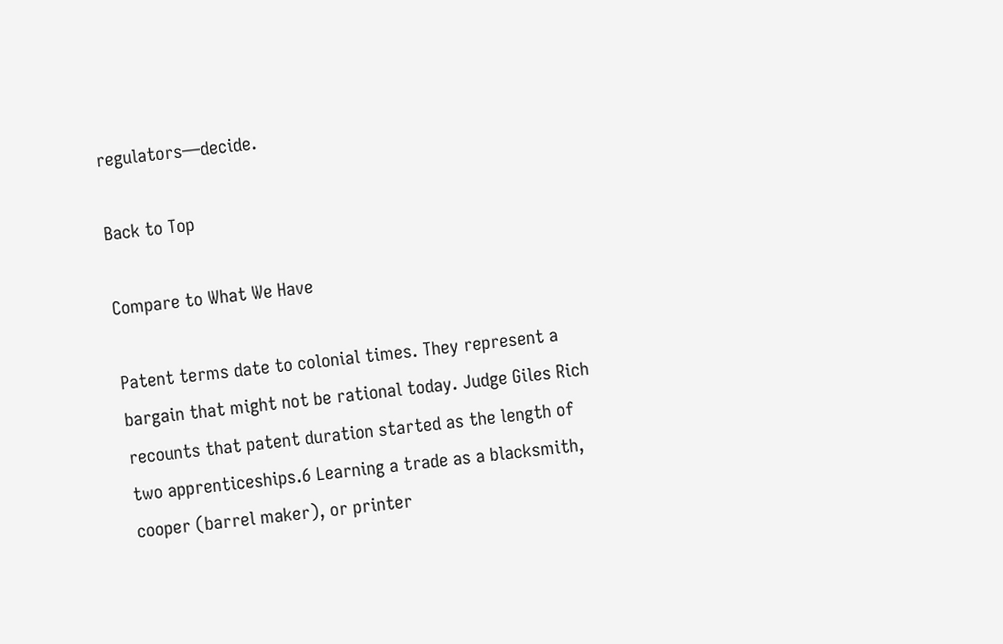regulators—decide.

Back to Top

Compare to What We Have

Patent terms date to colonial times. They represent a bargain that might not be rational today. Judge Giles Rich recounts that patent duration started as the length of two apprenticeships.6 Learning a trade as a blacksmith, cooper (barrel maker), or printer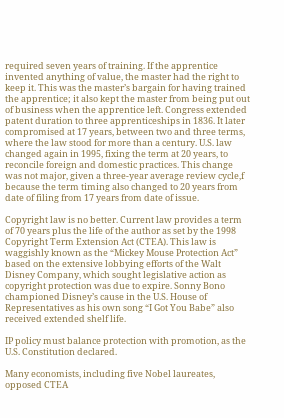required seven years of training. If the apprentice invented anything of value, the master had the right to keep it. This was the master’s bargain for having trained the apprentice; it also kept the master from being put out of business when the apprentice left. Congress extended patent duration to three apprenticeships in 1836. It later compromised at 17 years, between two and three terms, where the law stood for more than a century. U.S. law changed again in 1995, fixing the term at 20 years, to reconcile foreign and domestic practices. This change was not major, given a three-year average review cycle,f because the term timing also changed to 20 years from date of filing from 17 years from date of issue.

Copyright law is no better. Current law provides a term of 70 years plus the life of the author as set by the 1998 Copyright Term Extension Act (CTEA). This law is waggishly known as the “Mickey Mouse Protection Act” based on the extensive lobbying efforts of the Walt Disney Company, which sought legislative action as copyright protection was due to expire. Sonny Bono championed Disney’s cause in the U.S. House of Representatives as his own song “I Got You Babe” also received extended shelf life.

IP policy must balance protection with promotion, as the U.S. Constitution declared.

Many economists, including five Nobel laureates, opposed CTEA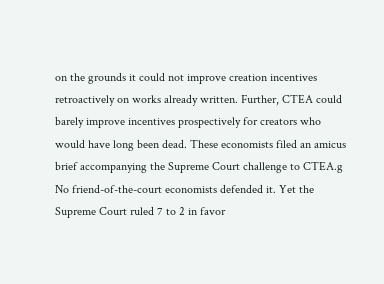on the grounds it could not improve creation incentives retroactively on works already written. Further, CTEA could barely improve incentives prospectively for creators who would have long been dead. These economists filed an amicus brief accompanying the Supreme Court challenge to CTEA.g No friend-of-the-court economists defended it. Yet the Supreme Court ruled 7 to 2 in favor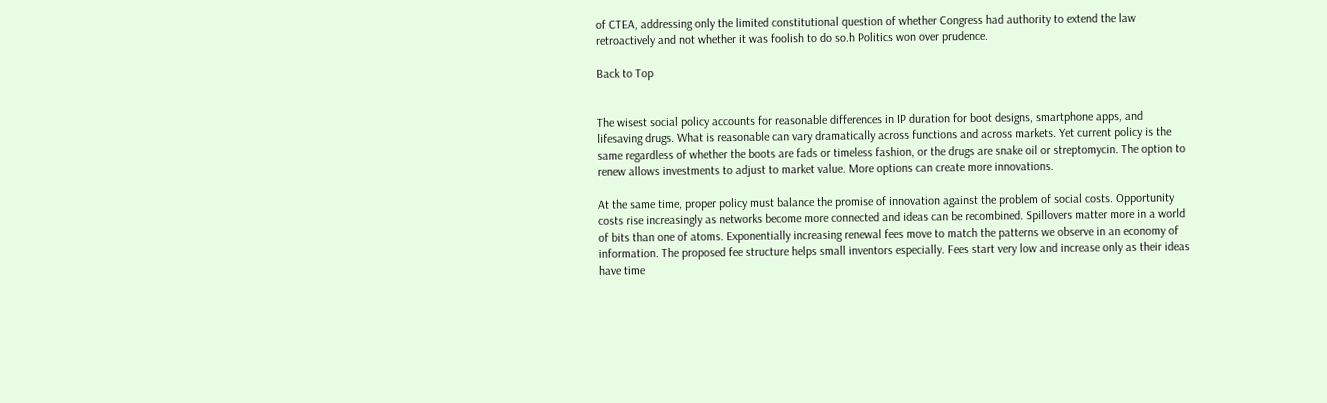of CTEA, addressing only the limited constitutional question of whether Congress had authority to extend the law retroactively and not whether it was foolish to do so.h Politics won over prudence.

Back to Top


The wisest social policy accounts for reasonable differences in IP duration for boot designs, smartphone apps, and lifesaving drugs. What is reasonable can vary dramatically across functions and across markets. Yet current policy is the same regardless of whether the boots are fads or timeless fashion, or the drugs are snake oil or streptomycin. The option to renew allows investments to adjust to market value. More options can create more innovations.

At the same time, proper policy must balance the promise of innovation against the problem of social costs. Opportunity costs rise increasingly as networks become more connected and ideas can be recombined. Spillovers matter more in a world of bits than one of atoms. Exponentially increasing renewal fees move to match the patterns we observe in an economy of information. The proposed fee structure helps small inventors especially. Fees start very low and increase only as their ideas have time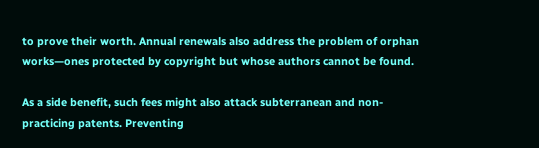to prove their worth. Annual renewals also address the problem of orphan works—ones protected by copyright but whose authors cannot be found.

As a side benefit, such fees might also attack subterranean and non-practicing patents. Preventing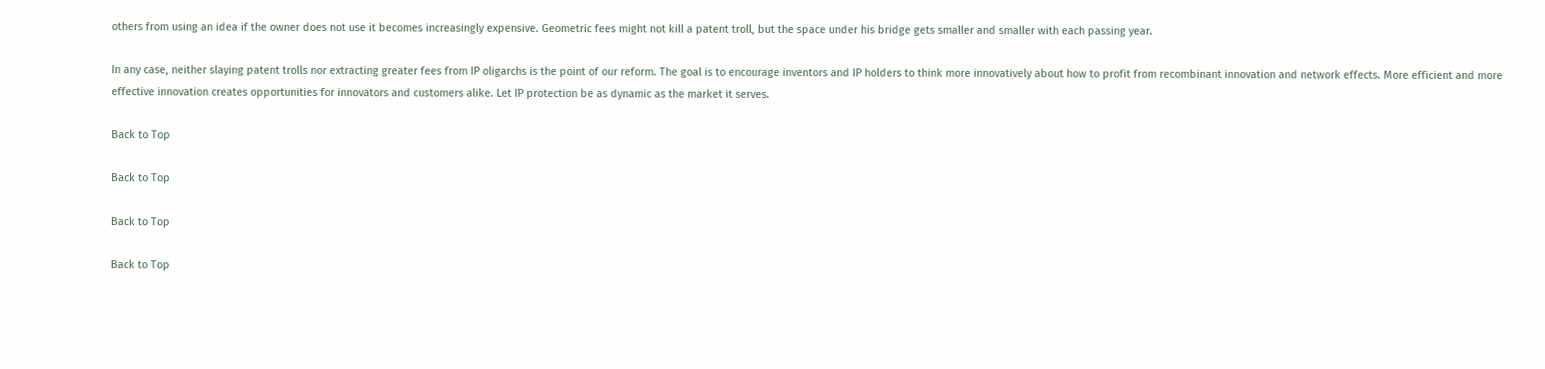others from using an idea if the owner does not use it becomes increasingly expensive. Geometric fees might not kill a patent troll, but the space under his bridge gets smaller and smaller with each passing year.

In any case, neither slaying patent trolls nor extracting greater fees from IP oligarchs is the point of our reform. The goal is to encourage inventors and IP holders to think more innovatively about how to profit from recombinant innovation and network effects. More efficient and more effective innovation creates opportunities for innovators and customers alike. Let IP protection be as dynamic as the market it serves.

Back to Top

Back to Top

Back to Top

Back to Top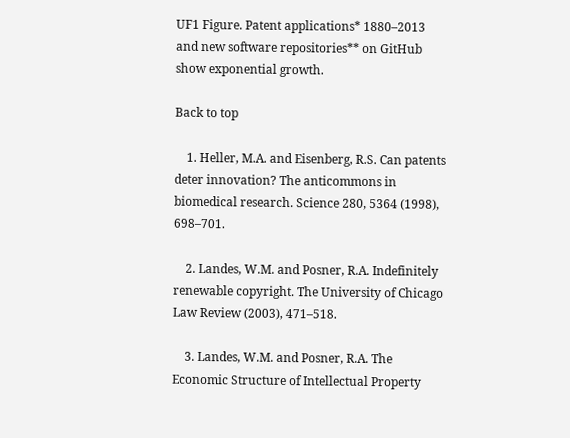UF1 Figure. Patent applications* 1880–2013 and new software repositories** on GitHub show exponential growth.

Back to top

    1. Heller, M.A. and Eisenberg, R.S. Can patents deter innovation? The anticommons in biomedical research. Science 280, 5364 (1998), 698–701.

    2. Landes, W.M. and Posner, R.A. Indefinitely renewable copyright. The University of Chicago Law Review (2003), 471–518.

    3. Landes, W.M. and Posner, R.A. The Economic Structure of Intellectual Property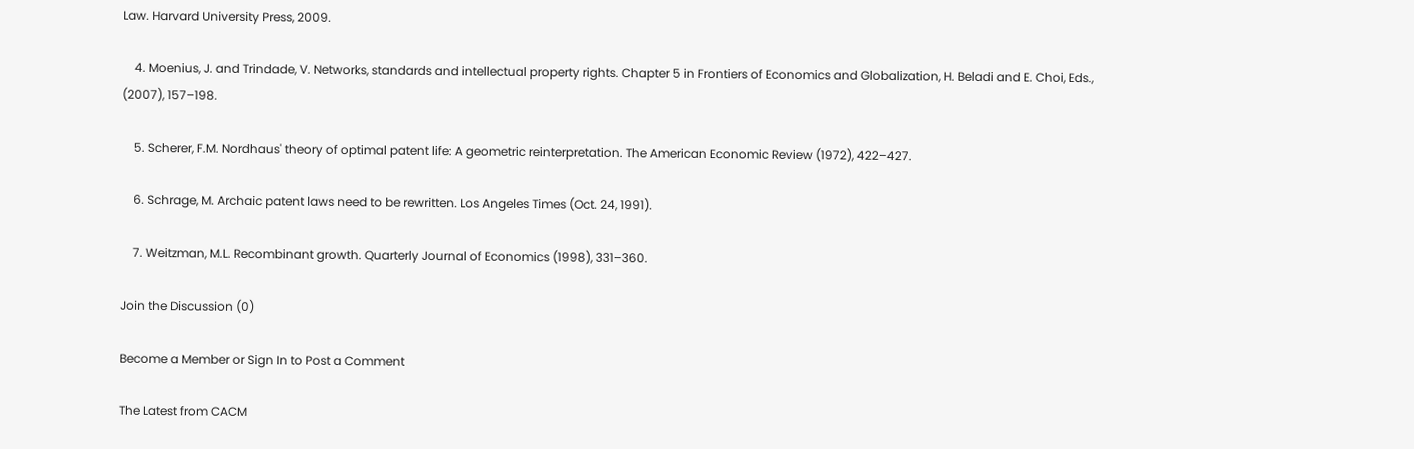Law. Harvard University Press, 2009.

    4. Moenius, J. and Trindade, V. Networks, standards and intellectual property rights. Chapter 5 in Frontiers of Economics and Globalization, H. Beladi and E. Choi, Eds., (2007), 157–198.

    5. Scherer, F.M. Nordhaus' theory of optimal patent life: A geometric reinterpretation. The American Economic Review (1972), 422–427.

    6. Schrage, M. Archaic patent laws need to be rewritten. Los Angeles Times (Oct. 24, 1991).

    7. Weitzman, M.L. Recombinant growth. Quarterly Journal of Economics (1998), 331–360.

Join the Discussion (0)

Become a Member or Sign In to Post a Comment

The Latest from CACM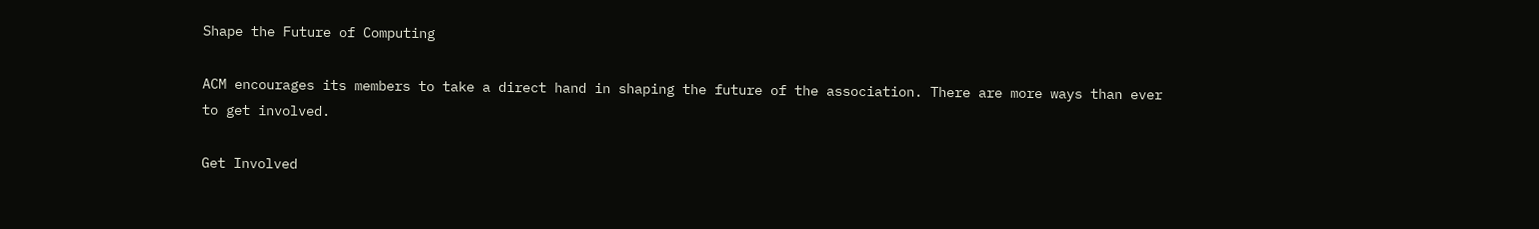Shape the Future of Computing

ACM encourages its members to take a direct hand in shaping the future of the association. There are more ways than ever to get involved.

Get Involved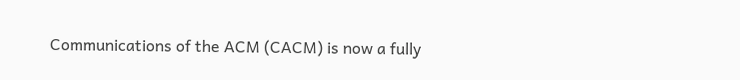Communications of the ACM (CACM) is now a fully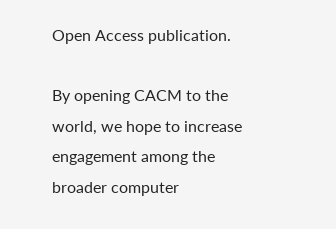Open Access publication.

By opening CACM to the world, we hope to increase engagement among the broader computer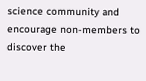science community and encourage non-members to discover the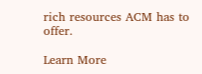rich resources ACM has to offer.

Learn More